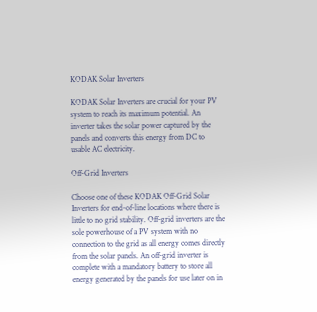KODAK Solar Inverters

KODAK Solar Inverters are crucial for your PV system to reach its maximum potential. An inverter takes the solar power captured by the panels and converts this energy from DC to usable AC electricity.

Off-Grid Inverters

Choose one of these KODAK Off-Grid Solar Inverters for end-of-line locations where there is little to no grid stability. Off-grid inverters are the sole powerhouse of a PV system with no connection to the grid as all energy comes directly from the solar panels. An off-grid inverter is complete with a mandatory battery to store all energy generated by the panels for use later on in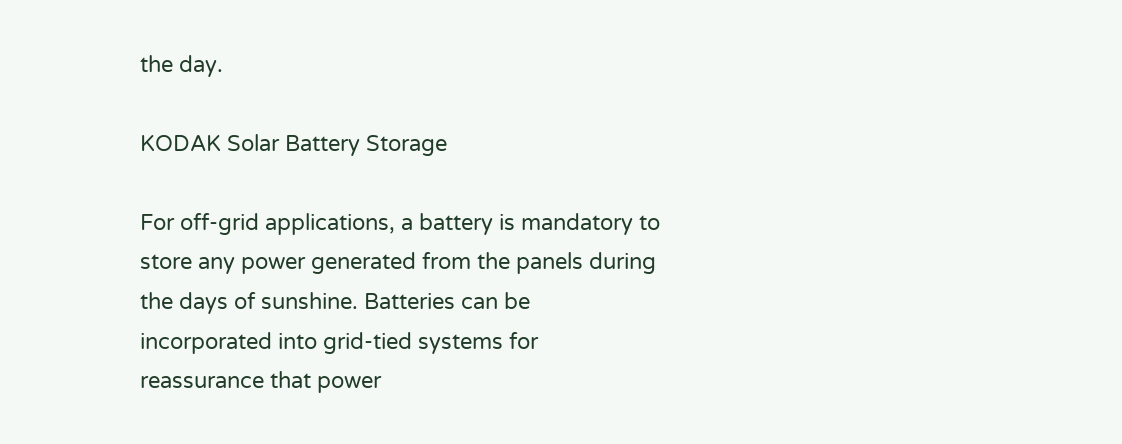the day.

KODAK Solar Battery Storage

For off-grid applications, a battery is mandatory to store any power generated from the panels during the days of sunshine. Batteries can be incorporated into grid-tied systems for reassurance that power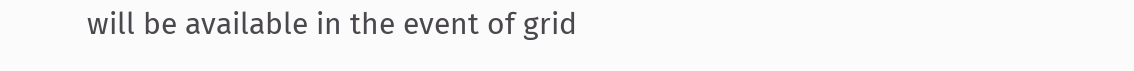will be available in the event of grid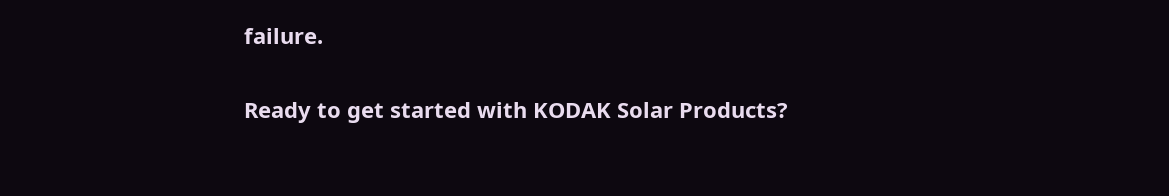failure.

Ready to get started with KODAK Solar Products?